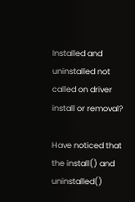Installed and uninstalled not called on driver install or removal?

Have noticed that the install() and uninstalled()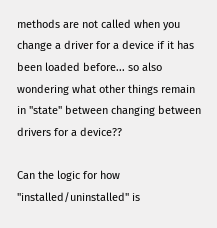methods are not called when you change a driver for a device if it has been loaded before... so also wondering what other things remain in "state" between changing between drivers for a device??

Can the logic for how "installed/uninstalled" is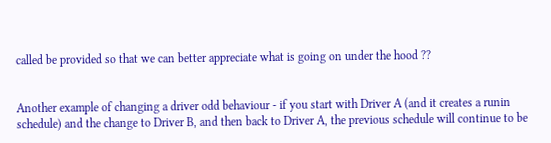called be provided so that we can better appreciate what is going on under the hood ??


Another example of changing a driver odd behaviour - if you start with Driver A (and it creates a runin schedule) and the change to Driver B, and then back to Driver A, the previous schedule will continue to be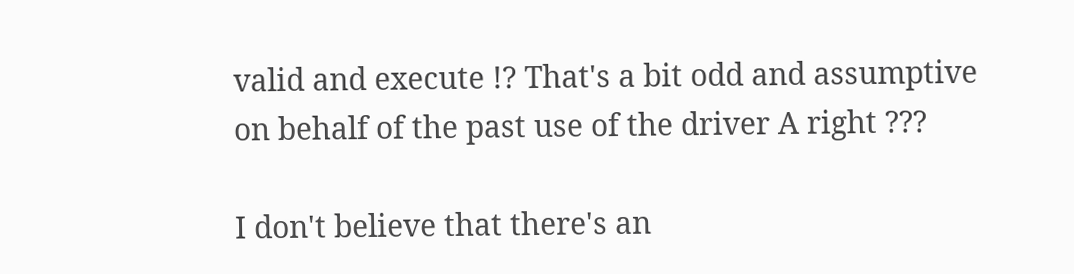valid and execute !? That's a bit odd and assumptive on behalf of the past use of the driver A right ???

I don't believe that there's an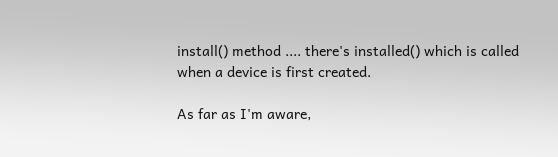install() method .... there's installed() which is called when a device is first created.

As far as I'm aware,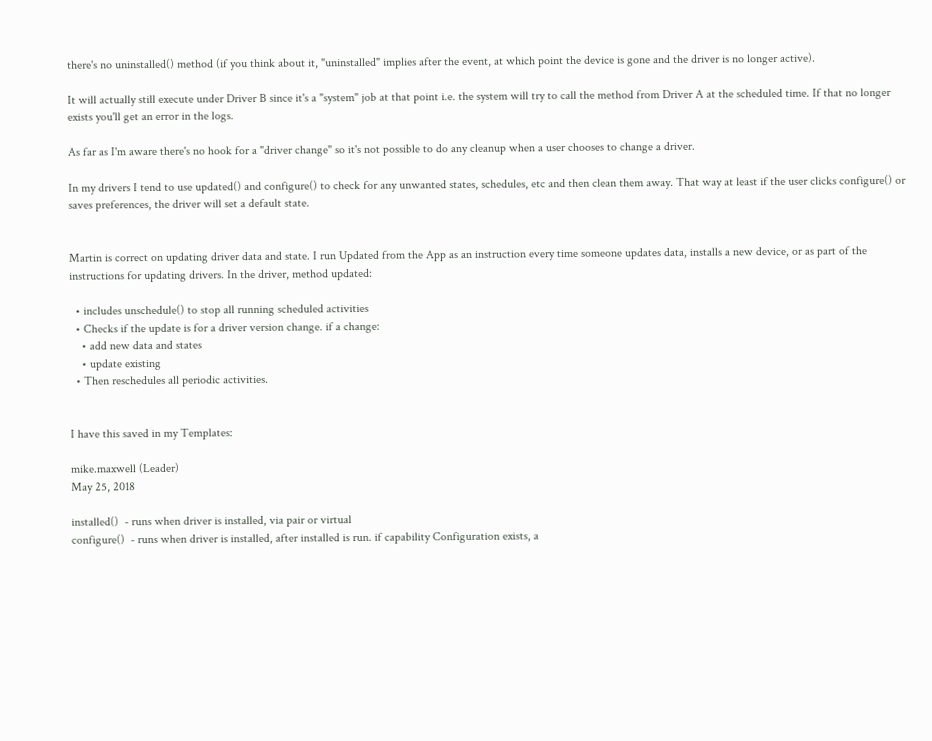there's no uninstalled() method (if you think about it, "uninstalled" implies after the event, at which point the device is gone and the driver is no longer active).

It will actually still execute under Driver B since it's a "system" job at that point i.e. the system will try to call the method from Driver A at the scheduled time. If that no longer exists you'll get an error in the logs.

As far as I'm aware there's no hook for a "driver change" so it's not possible to do any cleanup when a user chooses to change a driver.

In my drivers I tend to use updated() and configure() to check for any unwanted states, schedules, etc and then clean them away. That way at least if the user clicks configure() or saves preferences, the driver will set a default state.


Martin is correct on updating driver data and state. I run Updated from the App as an instruction every time someone updates data, installs a new device, or as part of the instructions for updating drivers. In the driver, method updated:

  • includes unschedule() to stop all running scheduled activities
  • Checks if the update is for a driver version change. if a change:
    • add new data and states
    • update existing
  • Then reschedules all periodic activities.


I have this saved in my Templates:

mike.maxwell (Leader)
May 25, 2018

installed()  - runs when driver is installed, via pair or virtual
configure()  - runs when driver is installed, after installed is run. if capability Configuration exists, a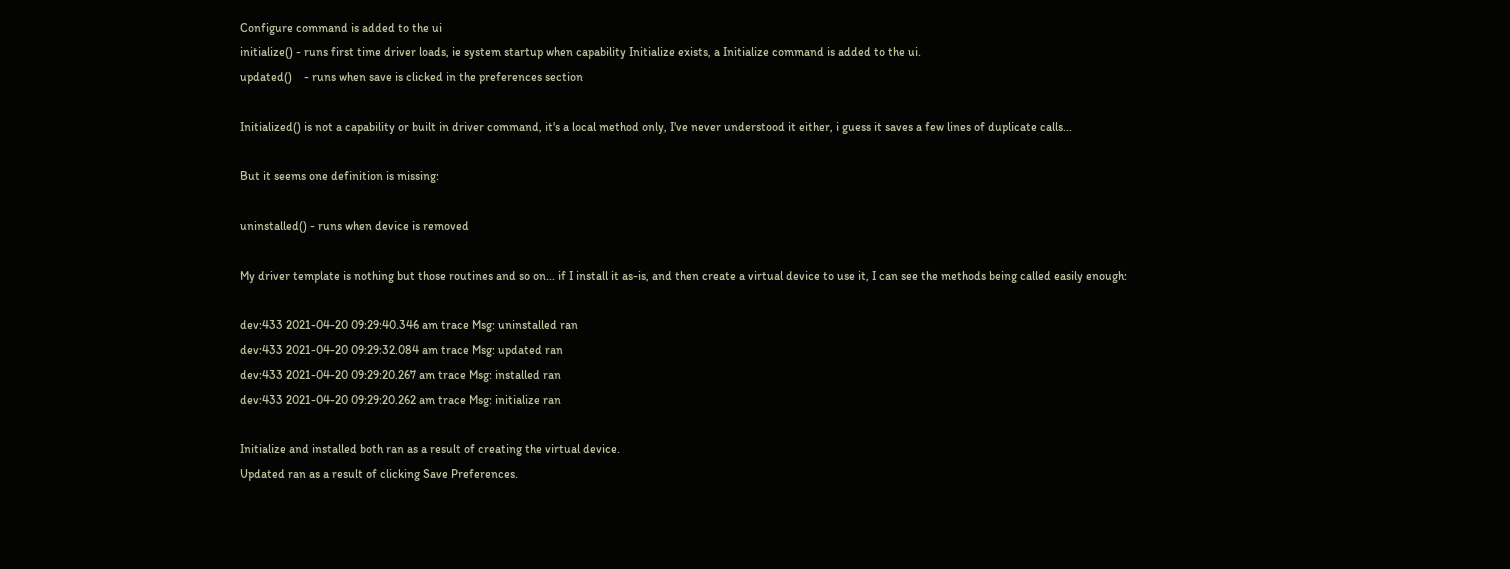Configure command is added to the ui
initialize() - runs first time driver loads, ie system startup when capability Initialize exists, a Initialize command is added to the ui.
updated()    - runs when save is clicked in the preferences section

Initialized() is not a capability or built in driver command, it's a local method only, I've never understood it either, i guess it saves a few lines of duplicate calls...

But it seems one definition is missing:

uninstalled() - runs when device is removed

My driver template is nothing but those routines and so on... if I install it as-is, and then create a virtual device to use it, I can see the methods being called easily enough:

dev:433 2021-04-20 09:29:40.346 am trace Msg: uninstalled ran
dev:433 2021-04-20 09:29:32.084 am trace Msg: updated ran
dev:433 2021-04-20 09:29:20.267 am trace Msg: installed ran
dev:433 2021-04-20 09:29:20.262 am trace Msg: initialize ran

Initialize and installed both ran as a result of creating the virtual device.
Updated ran as a result of clicking Save Preferences.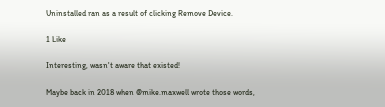Uninstalled ran as a result of clicking Remove Device.

1 Like

Interesting, wasn't aware that existed!

Maybe back in 2018 when @mike.maxwell wrote those words,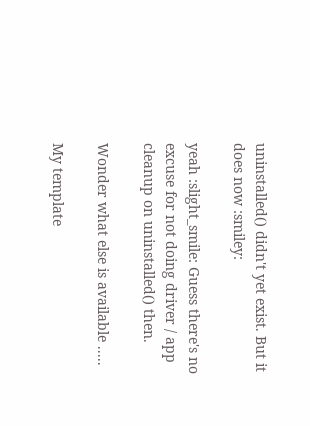uninstalled() didn't yet exist. But it does now :smiley:

yeah :slight_smile: Guess there's no excuse for not doing driver / app cleanup on uninstalled() then.

Wonder what else is available .....

My template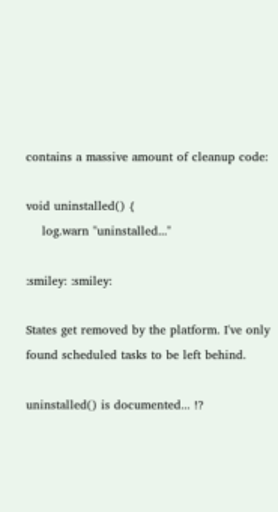contains a massive amount of cleanup code:

void uninstalled() {
    log.warn "uninstalled..."

:smiley: :smiley:

States get removed by the platform. I've only found scheduled tasks to be left behind.

uninstalled() is documented... !?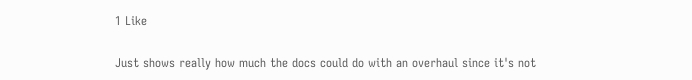1 Like

Just shows really how much the docs could do with an overhaul since it's not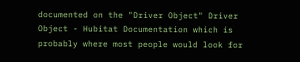documented on the "Driver Object" Driver Object - Hubitat Documentation which is probably where most people would look for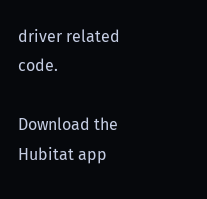driver related code.

Download the Hubitat app